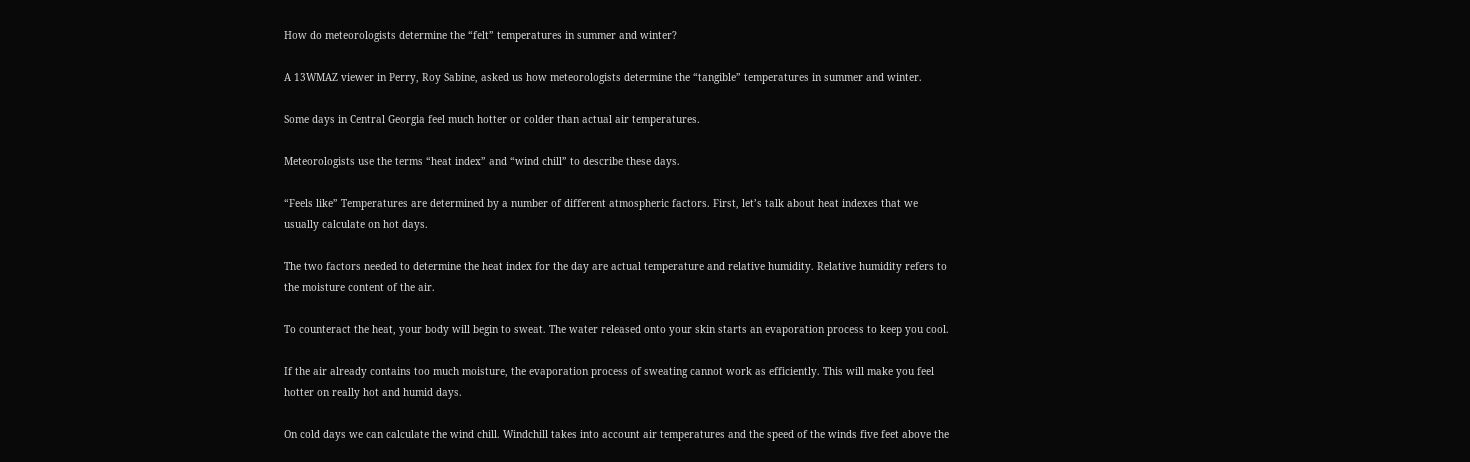How do meteorologists determine the “felt” temperatures in summer and winter?

A 13WMAZ viewer in Perry, Roy Sabine, asked us how meteorologists determine the “tangible” temperatures in summer and winter.

Some days in Central Georgia feel much hotter or colder than actual air temperatures.

Meteorologists use the terms “heat index” and “wind chill” to describe these days.

“Feels like” Temperatures are determined by a number of different atmospheric factors. First, let’s talk about heat indexes that we usually calculate on hot days.

The two factors needed to determine the heat index for the day are actual temperature and relative humidity. Relative humidity refers to the moisture content of the air.

To counteract the heat, your body will begin to sweat. The water released onto your skin starts an evaporation process to keep you cool.

If the air already contains too much moisture, the evaporation process of sweating cannot work as efficiently. This will make you feel hotter on really hot and humid days.

On cold days we can calculate the wind chill. Windchill takes into account air temperatures and the speed of the winds five feet above the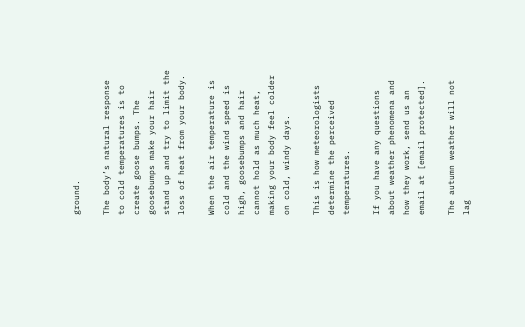ground.

The body’s natural response to cold temperatures is to create goose bumps. The goosebumps make your hair stand up and try to limit the loss of heat from your body.

When the air temperature is cold and the wind speed is high, goosebumps and hair cannot hold as much heat, making your body feel colder on cold, windy days.

This is how meteorologists determine the perceived temperatures.

If you have any questions about weather phenomena and how they work, send us an email at [email protected].

The autumn weather will not lag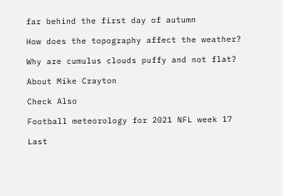far behind the first day of autumn

How does the topography affect the weather?

Why are cumulus clouds puffy and not flat?

About Mike Crayton

Check Also

Football meteorology for 2021 NFL week 17

Last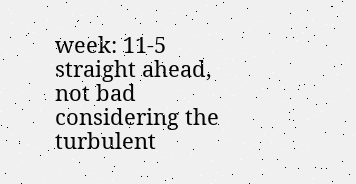week: 11-5 straight ahead, not bad considering the turbulent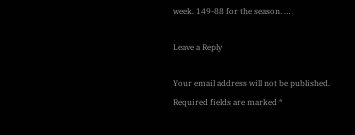week. 149-88 for the season. …

Leave a Reply

Your email address will not be published. Required fields are marked *